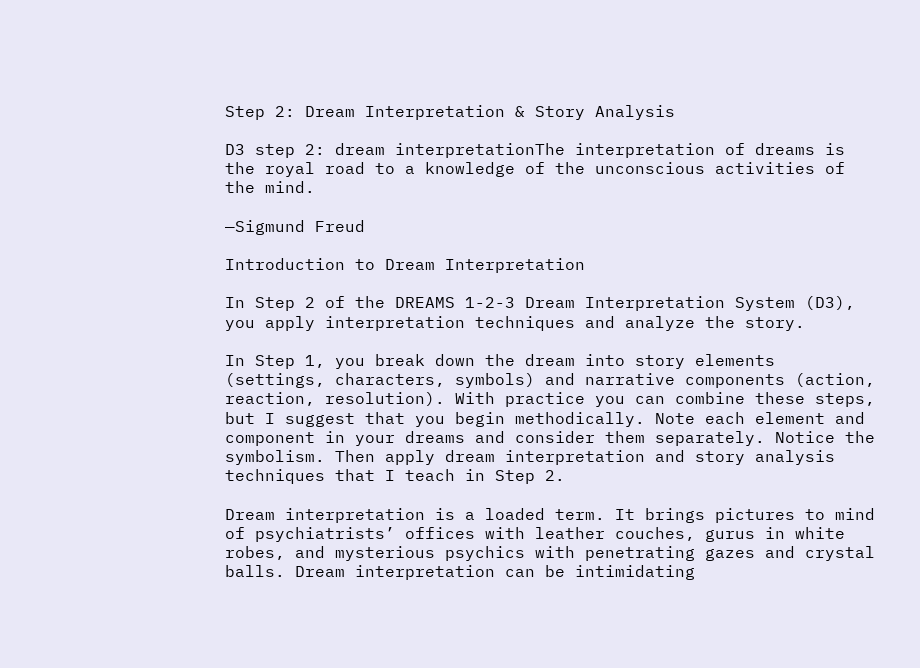Step 2: Dream Interpretation & Story Analysis

D3 step 2: dream interpretationThe interpretation of dreams is the royal road to a knowledge of the unconscious activities of the mind.

—Sigmund Freud

Introduction to Dream Interpretation

In Step 2 of the DREAMS 1-2-3 Dream Interpretation System (D3), you apply interpretation techniques and analyze the story.

In Step 1, you break down the dream into story elements (settings, characters, symbols) and narrative components (action, reaction, resolution). With practice you can combine these steps, but I suggest that you begin methodically. Note each element and component in your dreams and consider them separately. Notice the symbolism. Then apply dream interpretation and story analysis techniques that I teach in Step 2.

Dream interpretation is a loaded term. It brings pictures to mind of psychiatrists’ offices with leather couches, gurus in white robes, and mysterious psychics with penetrating gazes and crystal balls. Dream interpretation can be intimidating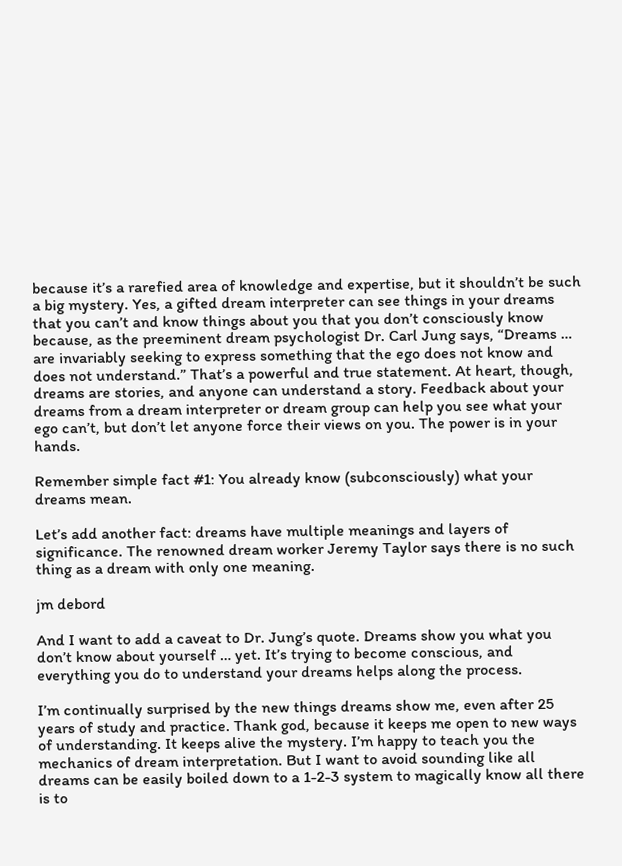because it’s a rarefied area of knowledge and expertise, but it shouldn’t be such a big mystery. Yes, a gifted dream interpreter can see things in your dreams that you can’t and know things about you that you don’t consciously know because, as the preeminent dream psychologist Dr. Carl Jung says, “Dreams … are invariably seeking to express something that the ego does not know and does not understand.” That’s a powerful and true statement. At heart, though, dreams are stories, and anyone can understand a story. Feedback about your dreams from a dream interpreter or dream group can help you see what your ego can’t, but don’t let anyone force their views on you. The power is in your hands.

Remember simple fact #1: You already know (subconsciously) what your dreams mean.

Let’s add another fact: dreams have multiple meanings and layers of significance. The renowned dream worker Jeremy Taylor says there is no such thing as a dream with only one meaning.

jm debord

And I want to add a caveat to Dr. Jung’s quote. Dreams show you what you don’t know about yourself … yet. It’s trying to become conscious, and everything you do to understand your dreams helps along the process.

I’m continually surprised by the new things dreams show me, even after 25 years of study and practice. Thank god, because it keeps me open to new ways of understanding. It keeps alive the mystery. I’m happy to teach you the mechanics of dream interpretation. But I want to avoid sounding like all dreams can be easily boiled down to a 1-2-3 system to magically know all there is to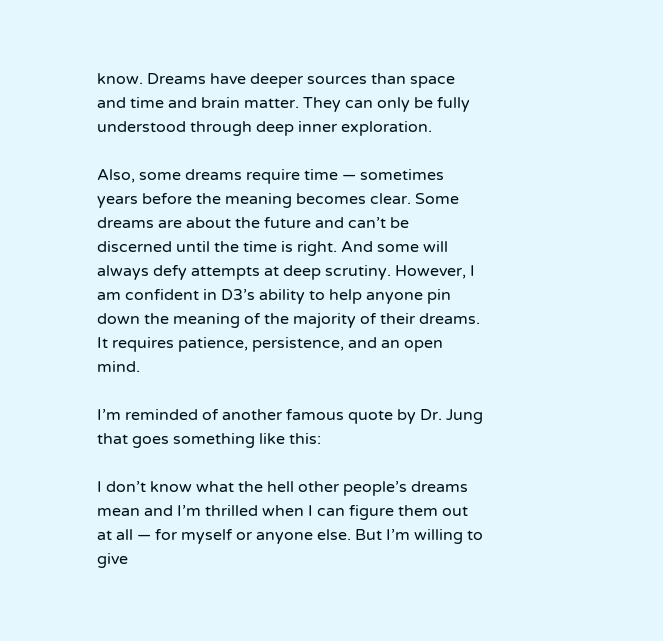know. Dreams have deeper sources than space and time and brain matter. They can only be fully understood through deep inner exploration.

Also, some dreams require time — sometimes years before the meaning becomes clear. Some dreams are about the future and can’t be discerned until the time is right. And some will always defy attempts at deep scrutiny. However, I am confident in D3’s ability to help anyone pin down the meaning of the majority of their dreams. It requires patience, persistence, and an open mind.

I’m reminded of another famous quote by Dr. Jung that goes something like this:

I don’t know what the hell other people’s dreams mean and I’m thrilled when I can figure them out at all — for myself or anyone else. But I’m willing to give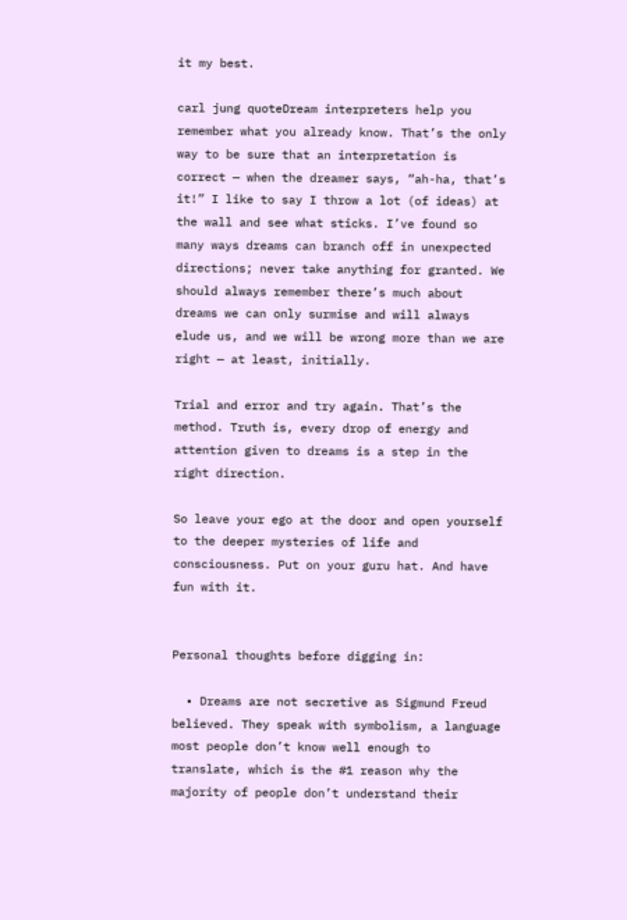it my best.

carl jung quoteDream interpreters help you remember what you already know. That’s the only way to be sure that an interpretation is correct — when the dreamer says, “ah-ha, that’s it!” I like to say I throw a lot (of ideas) at the wall and see what sticks. I’ve found so many ways dreams can branch off in unexpected directions; never take anything for granted. We should always remember there’s much about dreams we can only surmise and will always elude us, and we will be wrong more than we are right — at least, initially.

Trial and error and try again. That’s the method. Truth is, every drop of energy and attention given to dreams is a step in the right direction.

So leave your ego at the door and open yourself to the deeper mysteries of life and consciousness. Put on your guru hat. And have fun with it.


Personal thoughts before digging in:

  • Dreams are not secretive as Sigmund Freud believed. They speak with symbolism, a language most people don’t know well enough to translate, which is the #1 reason why the majority of people don’t understand their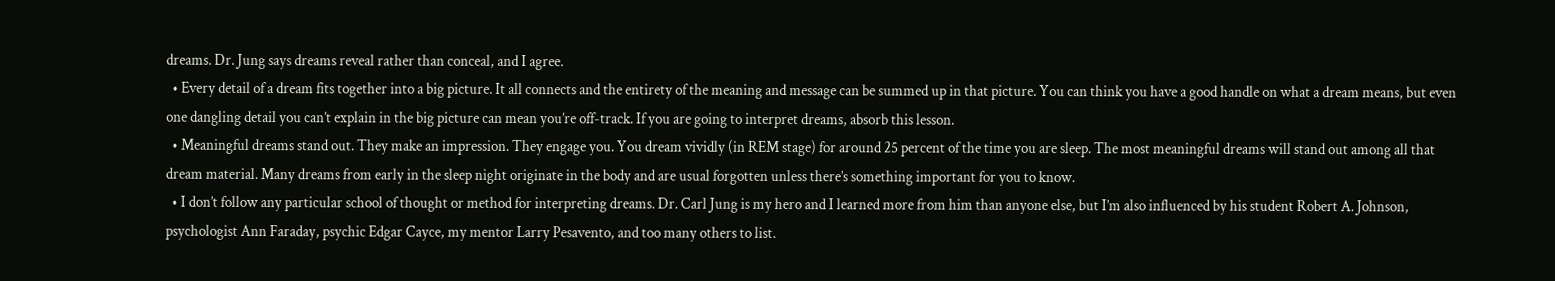dreams. Dr. Jung says dreams reveal rather than conceal, and I agree.
  • Every detail of a dream fits together into a big picture. It all connects and the entirety of the meaning and message can be summed up in that picture. You can think you have a good handle on what a dream means, but even one dangling detail you can’t explain in the big picture can mean you’re off-track. If you are going to interpret dreams, absorb this lesson.
  • Meaningful dreams stand out. They make an impression. They engage you. You dream vividly (in REM stage) for around 25 percent of the time you are sleep. The most meaningful dreams will stand out among all that dream material. Many dreams from early in the sleep night originate in the body and are usual forgotten unless there’s something important for you to know.
  • I don’t follow any particular school of thought or method for interpreting dreams. Dr. Carl Jung is my hero and I learned more from him than anyone else, but I’m also influenced by his student Robert A. Johnson, psychologist Ann Faraday, psychic Edgar Cayce, my mentor Larry Pesavento, and too many others to list.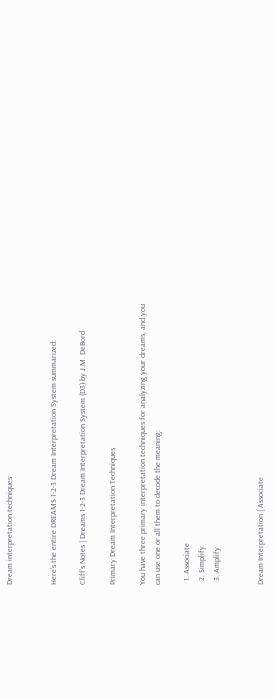Dream interpretation techniques


Here’s the entire DREAMS 1-2-3 Dream Interpretation System summarized:

Cliff’s Notes | Dreams 1-2-3 Dream Interpretation System (D3) by J.M. DeBord

Primary Dream Interpretation Techniques

You have three primary interpretation techniques for analyzing your dreams, and you can use one or all them to decode the meaning:

  1. Associate
  2. Simplify
  3. Amplify


Dream Interpretation | Associate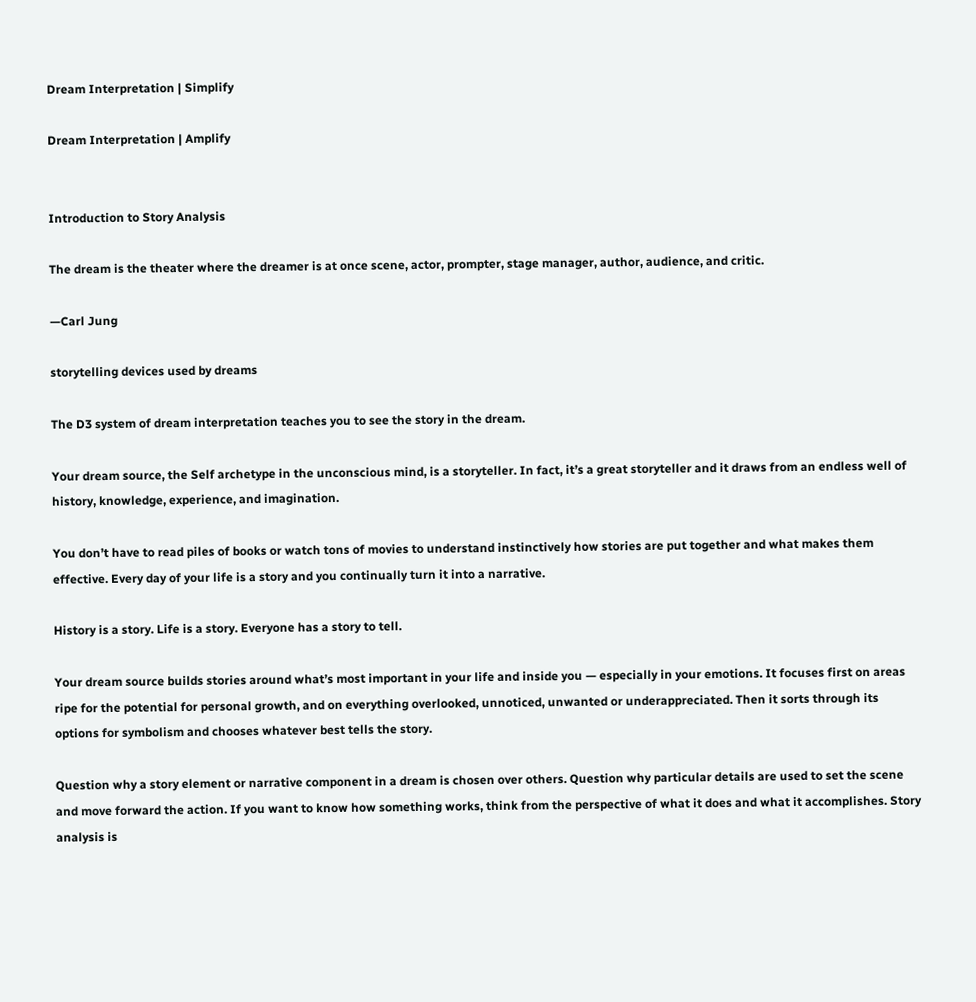Dream Interpretation | Simplify

Dream Interpretation | Amplify


Introduction to Story Analysis

The dream is the theater where the dreamer is at once scene, actor, prompter, stage manager, author, audience, and critic.

—Carl Jung

storytelling devices used by dreams

The D3 system of dream interpretation teaches you to see the story in the dream.

Your dream source, the Self archetype in the unconscious mind, is a storyteller. In fact, it’s a great storyteller and it draws from an endless well of history, knowledge, experience, and imagination.

You don’t have to read piles of books or watch tons of movies to understand instinctively how stories are put together and what makes them effective. Every day of your life is a story and you continually turn it into a narrative.

History is a story. Life is a story. Everyone has a story to tell.

Your dream source builds stories around what’s most important in your life and inside you — especially in your emotions. It focuses first on areas ripe for the potential for personal growth, and on everything overlooked, unnoticed, unwanted or underappreciated. Then it sorts through its options for symbolism and chooses whatever best tells the story.

Question why a story element or narrative component in a dream is chosen over others. Question why particular details are used to set the scene and move forward the action. If you want to know how something works, think from the perspective of what it does and what it accomplishes. Story analysis is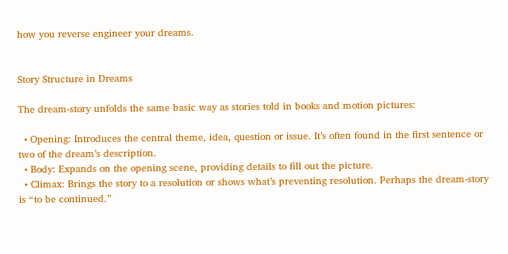how you reverse engineer your dreams.


Story Structure in Dreams

The dream-story unfolds the same basic way as stories told in books and motion pictures:

  • Opening: Introduces the central theme, idea, question or issue. It’s often found in the first sentence or two of the dream’s description.
  • Body: Expands on the opening scene, providing details to fill out the picture.
  • Climax: Brings the story to a resolution or shows what’s preventing resolution. Perhaps the dream-story is “to be continued.”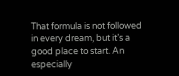That formula is not followed in every dream, but it’s a good place to start. An especially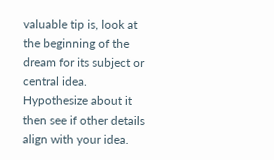valuable tip is, look at the beginning of the dream for its subject or central idea. Hypothesize about it then see if other details align with your idea.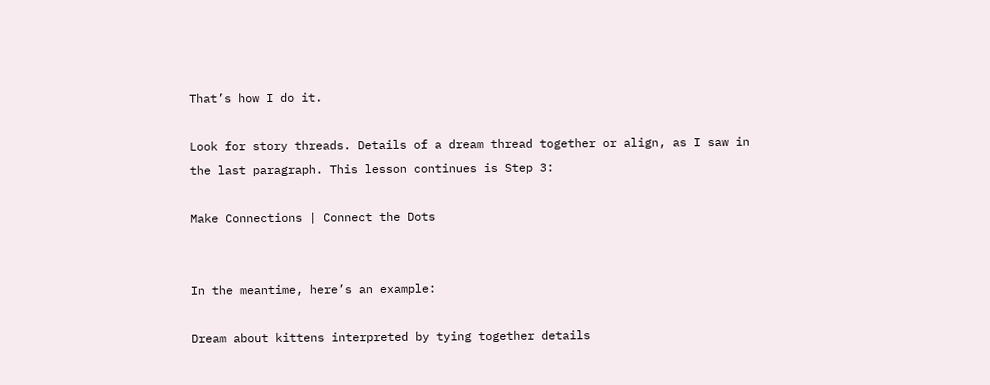That’s how I do it.

Look for story threads. Details of a dream thread together or align, as I saw in the last paragraph. This lesson continues is Step 3:

Make Connections | Connect the Dots


In the meantime, here’s an example:

Dream about kittens interpreted by tying together details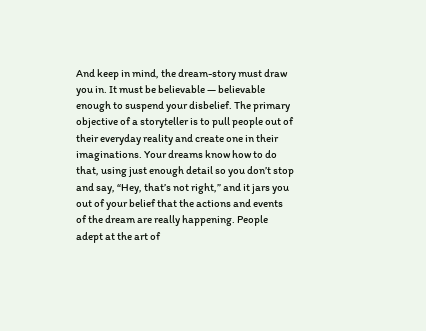And keep in mind, the dream-story must draw you in. It must be believable — believable enough to suspend your disbelief. The primary objective of a storyteller is to pull people out of their everyday reality and create one in their imaginations. Your dreams know how to do that, using just enough detail so you don’t stop and say, “Hey, that’s not right,” and it jars you out of your belief that the actions and events of the dream are really happening. People adept at the art of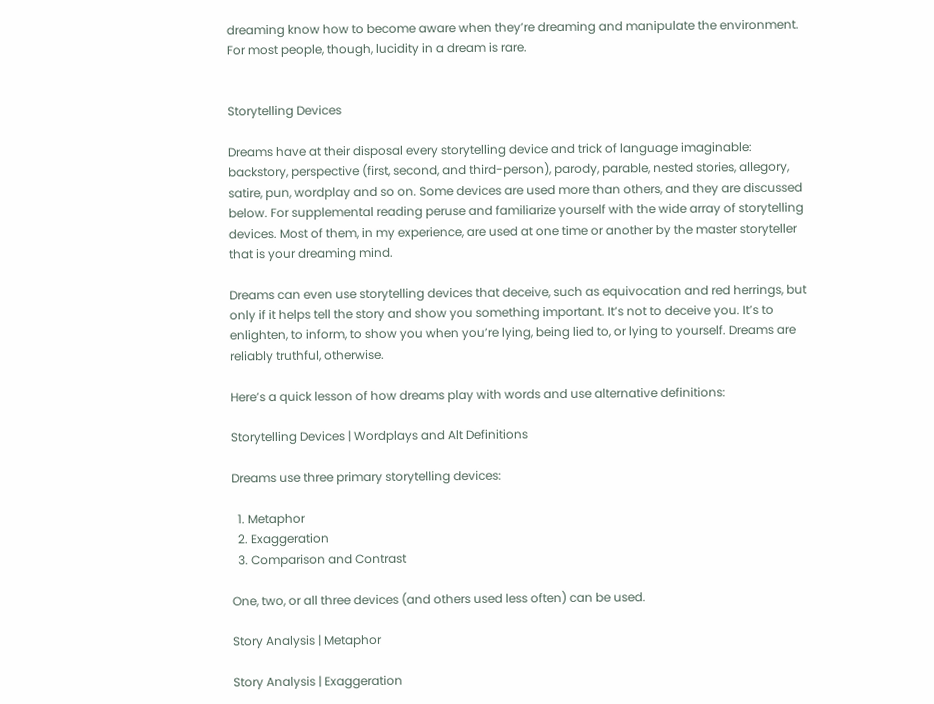dreaming know how to become aware when they’re dreaming and manipulate the environment. For most people, though, lucidity in a dream is rare.


Storytelling Devices

Dreams have at their disposal every storytelling device and trick of language imaginable: backstory, perspective (first, second, and third-person), parody, parable, nested stories, allegory, satire, pun, wordplay and so on. Some devices are used more than others, and they are discussed below. For supplemental reading peruse and familiarize yourself with the wide array of storytelling devices. Most of them, in my experience, are used at one time or another by the master storyteller that is your dreaming mind.

Dreams can even use storytelling devices that deceive, such as equivocation and red herrings, but only if it helps tell the story and show you something important. It’s not to deceive you. It’s to enlighten, to inform, to show you when you’re lying, being lied to, or lying to yourself. Dreams are reliably truthful, otherwise.

Here’s a quick lesson of how dreams play with words and use alternative definitions:

Storytelling Devices | Wordplays and Alt Definitions

Dreams use three primary storytelling devices:

  1. Metaphor
  2. Exaggeration
  3. Comparison and Contrast

One, two, or all three devices (and others used less often) can be used.

Story Analysis | Metaphor

Story Analysis | Exaggeration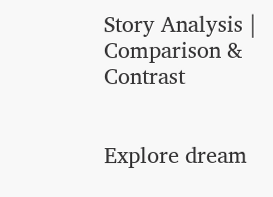Story Analysis | Comparison & Contrast


Explore dream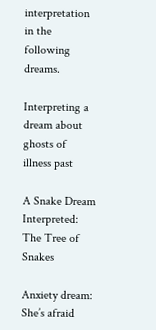interpretation in the following dreams.

Interpreting a dream about ghosts of illness past

A Snake Dream Interpreted: The Tree of Snakes

Anxiety dream: She’s afraid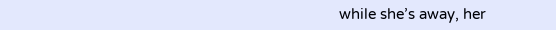while she’s away, her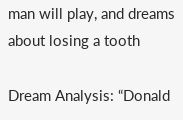man will play, and dreams about losing a tooth

Dream Analysis: “Donald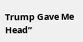Trump Gave Me Head”